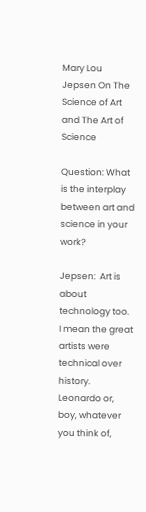Mary Lou Jepsen On The Science of Art and The Art of Science

Question: What is the interplay between art and science in your work?

Jepsen:  Art is about technology too.  I mean the great artists were technical over history.  Leonardo or, boy, whatever you think of,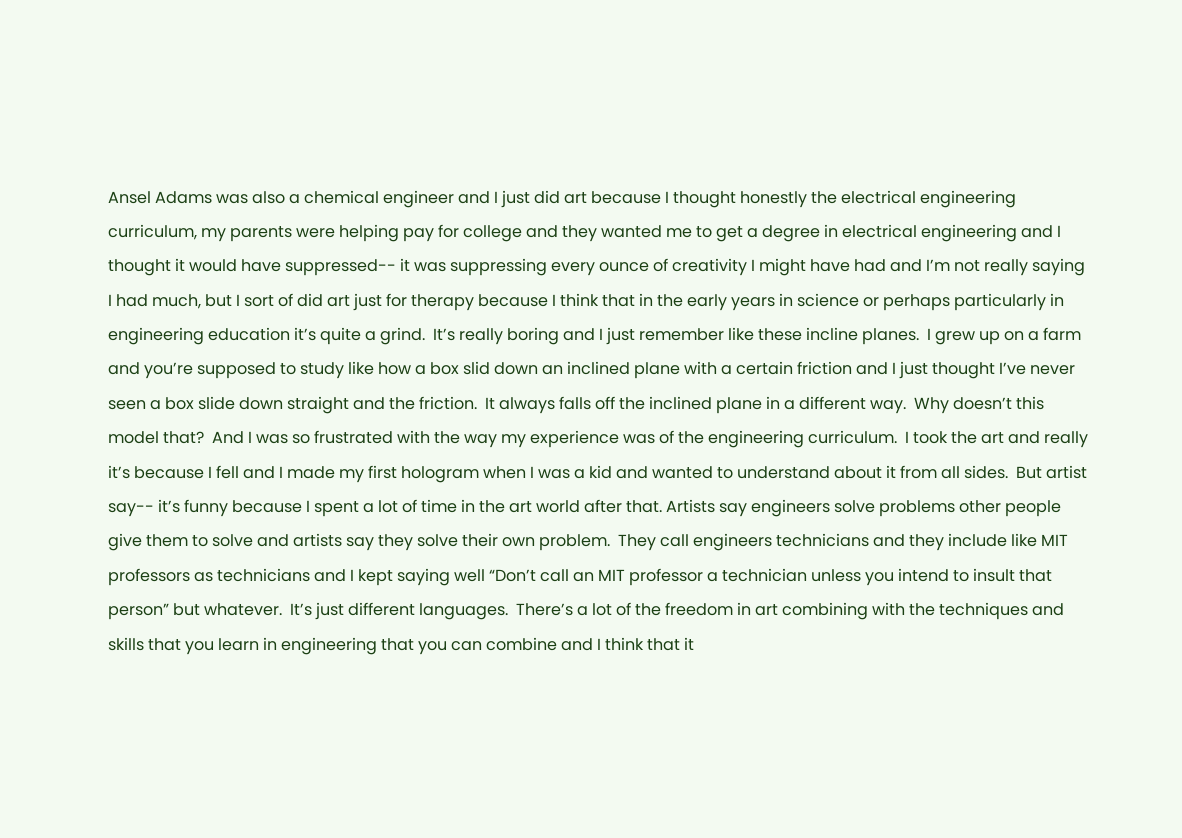Ansel Adams was also a chemical engineer and I just did art because I thought honestly the electrical engineering curriculum, my parents were helping pay for college and they wanted me to get a degree in electrical engineering and I thought it would have suppressed-- it was suppressing every ounce of creativity I might have had and I’m not really saying I had much, but I sort of did art just for therapy because I think that in the early years in science or perhaps particularly in engineering education it’s quite a grind.  It’s really boring and I just remember like these incline planes.  I grew up on a farm and you’re supposed to study like how a box slid down an inclined plane with a certain friction and I just thought I’ve never seen a box slide down straight and the friction.  It always falls off the inclined plane in a different way.  Why doesn’t this model that?  And I was so frustrated with the way my experience was of the engineering curriculum.  I took the art and really it’s because I fell and I made my first hologram when I was a kid and wanted to understand about it from all sides.  But artist say-- it’s funny because I spent a lot of time in the art world after that. Artists say engineers solve problems other people give them to solve and artists say they solve their own problem.  They call engineers technicians and they include like MIT professors as technicians and I kept saying well “Don’t call an MIT professor a technician unless you intend to insult that person” but whatever.  It’s just different languages.  There’s a lot of the freedom in art combining with the techniques and skills that you learn in engineering that you can combine and I think that it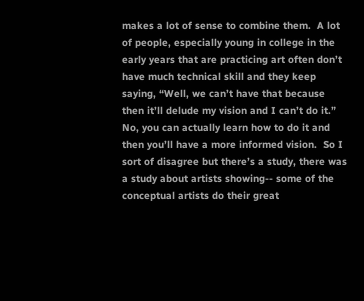makes a lot of sense to combine them.  A lot of people, especially young in college in the early years that are practicing art often don’t have much technical skill and they keep saying, “Well, we can’t have that because then it’ll delude my vision and I can’t do it.”  No, you can actually learn how to do it and then you’ll have a more informed vision.  So I sort of disagree but there’s a study, there was a study about artists showing-- some of the conceptual artists do their great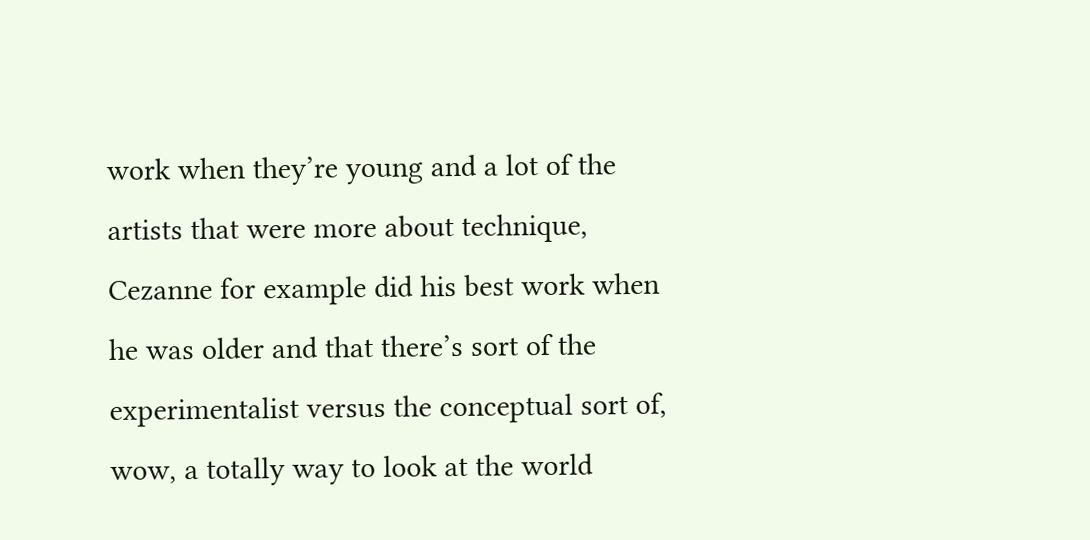work when they’re young and a lot of the artists that were more about technique, Cezanne for example did his best work when he was older and that there’s sort of the experimentalist versus the conceptual sort of, wow, a totally way to look at the world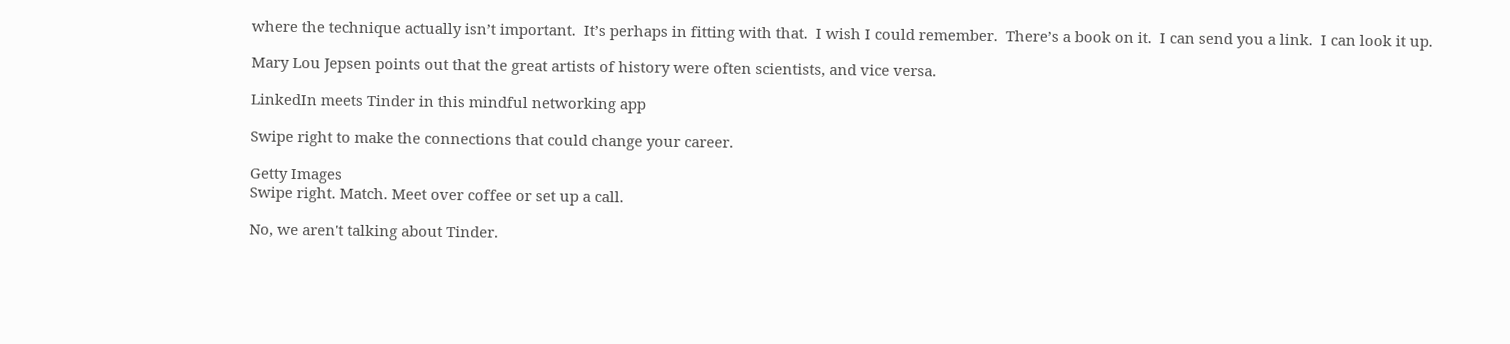where the technique actually isn’t important.  It’s perhaps in fitting with that.  I wish I could remember.  There’s a book on it.  I can send you a link.  I can look it up.

Mary Lou Jepsen points out that the great artists of history were often scientists, and vice versa.

LinkedIn meets Tinder in this mindful networking app

Swipe right to make the connections that could change your career.

Getty Images
Swipe right. Match. Meet over coffee or set up a call.

No, we aren't talking about Tinder.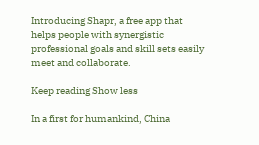Introducing Shapr, a free app that helps people with synergistic professional goals and skill sets easily meet and collaborate.

Keep reading Show less

In a first for humankind, China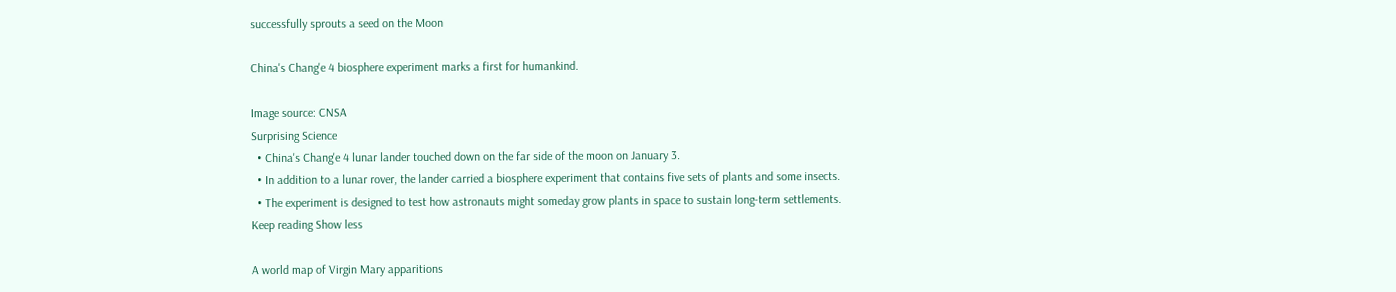successfully sprouts a seed on the Moon

China's Chang'e 4 biosphere experiment marks a first for humankind.

Image source: CNSA
Surprising Science
  • China's Chang'e 4 lunar lander touched down on the far side of the moon on January 3.
  • In addition to a lunar rover, the lander carried a biosphere experiment that contains five sets of plants and some insects.
  • The experiment is designed to test how astronauts might someday grow plants in space to sustain long-term settlements.
Keep reading Show less

A world map of Virgin Mary apparitions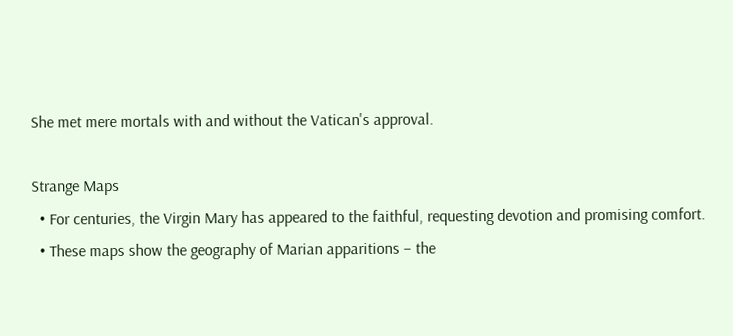She met mere mortals with and without the Vatican's approval.

Strange Maps
  • For centuries, the Virgin Mary has appeared to the faithful, requesting devotion and promising comfort.
  • These maps show the geography of Marian apparitions – the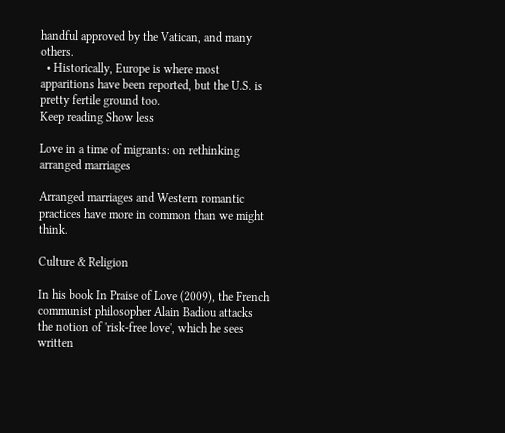handful approved by the Vatican, and many others.
  • Historically, Europe is where most apparitions have been reported, but the U.S. is pretty fertile ground too.
Keep reading Show less

Love in a time of migrants: on rethinking arranged marriages

Arranged marriages and Western romantic practices have more in common than we might think.

Culture & Religion

In his book In Praise of Love (2009), the French communist philosopher Alain Badiou attacks the notion of 'risk-free love', which he sees written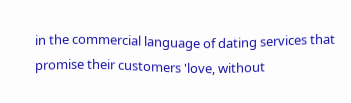in the commercial language of dating services that promise their customers 'love, without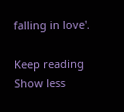falling in love'.

Keep reading Show less